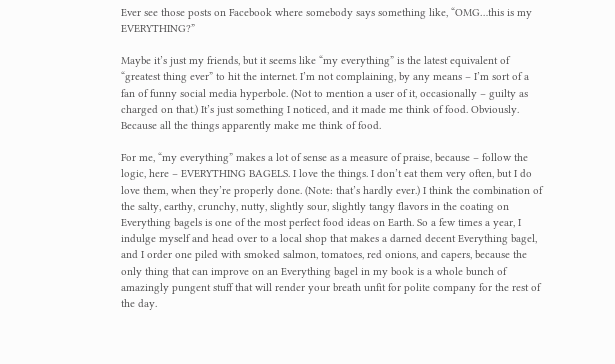Ever see those posts on Facebook where somebody says something like, “OMG…this is my EVERYTHING?”

Maybe it’s just my friends, but it seems like “my everything” is the latest equivalent of “greatest thing ever” to hit the internet. I’m not complaining, by any means – I’m sort of a fan of funny social media hyperbole. (Not to mention a user of it, occasionally – guilty as charged on that.) It’s just something I noticed, and it made me think of food. Obviously. Because all the things apparently make me think of food.

For me, “my everything” makes a lot of sense as a measure of praise, because – follow the logic, here – EVERYTHING BAGELS. I love the things. I don’t eat them very often, but I do love them, when they’re properly done. (Note: that’s hardly ever.) I think the combination of the salty, earthy, crunchy, nutty, slightly sour, slightly tangy flavors in the coating on Everything bagels is one of the most perfect food ideas on Earth. So a few times a year, I indulge myself and head over to a local shop that makes a darned decent Everything bagel, and I order one piled with smoked salmon, tomatoes, red onions, and capers, because the only thing that can improve on an Everything bagel in my book is a whole bunch of amazingly pungent stuff that will render your breath unfit for polite company for the rest of the day.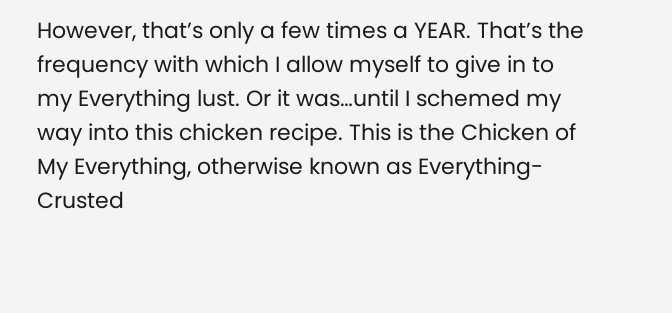However, that’s only a few times a YEAR. That’s the frequency with which I allow myself to give in to my Everything lust. Or it was…until I schemed my way into this chicken recipe. This is the Chicken of My Everything, otherwise known as Everything-Crusted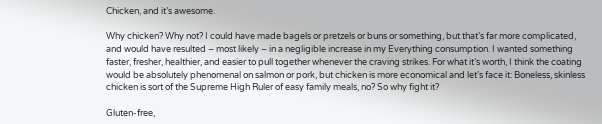Chicken, and it’s awesome.

Why chicken? Why not? I could have made bagels or pretzels or buns or something, but that’s far more complicated, and would have resulted – most likely – in a negligible increase in my Everything consumption. I wanted something faster, fresher, healthier, and easier to pull together whenever the craving strikes. For what it’s worth, I think the coating would be absolutely phenomenal on salmon or pork, but chicken is more economical and let’s face it: Boneless, skinless chicken is sort of the Supreme High Ruler of easy family meals, no? So why fight it?

Gluten-free,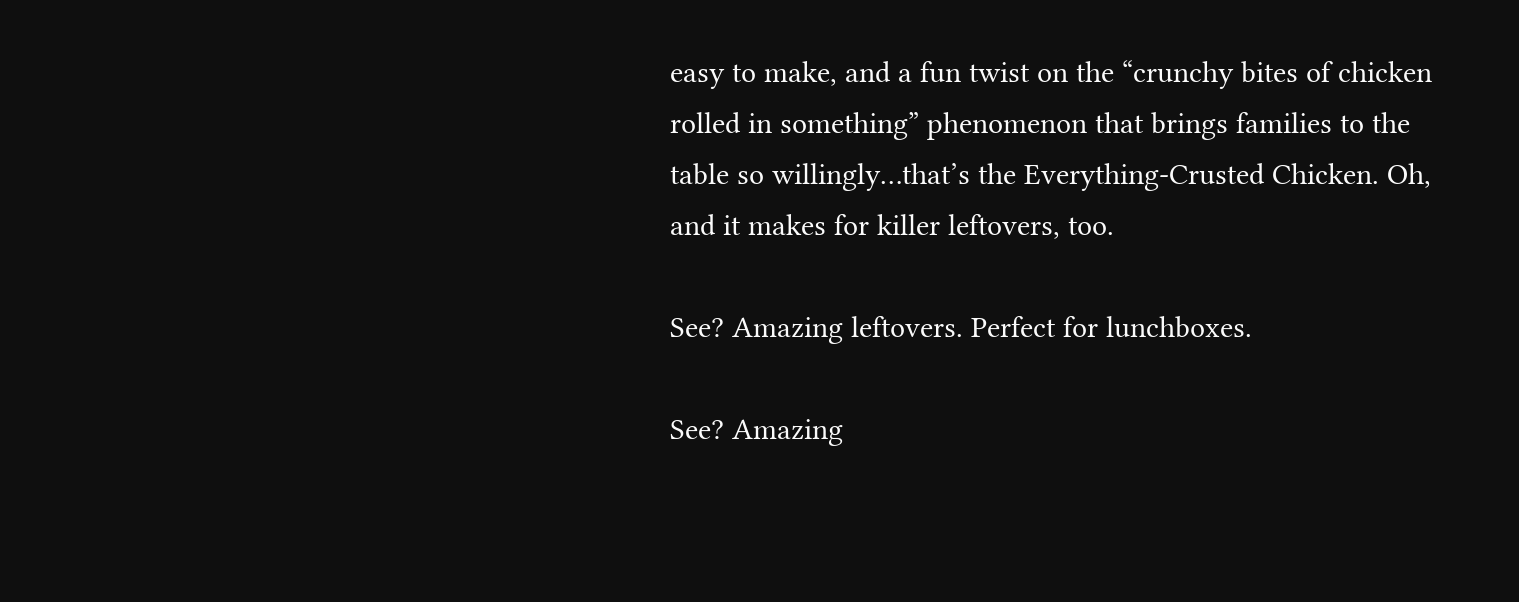easy to make, and a fun twist on the “crunchy bites of chicken rolled in something” phenomenon that brings families to the table so willingly…that’s the Everything-Crusted Chicken. Oh, and it makes for killer leftovers, too.

See? Amazing leftovers. Perfect for lunchboxes.

See? Amazing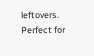leftovers. Perfect for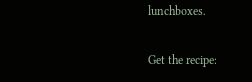lunchboxes.

Get the recipe: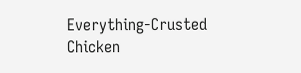Everything-Crusted Chicken